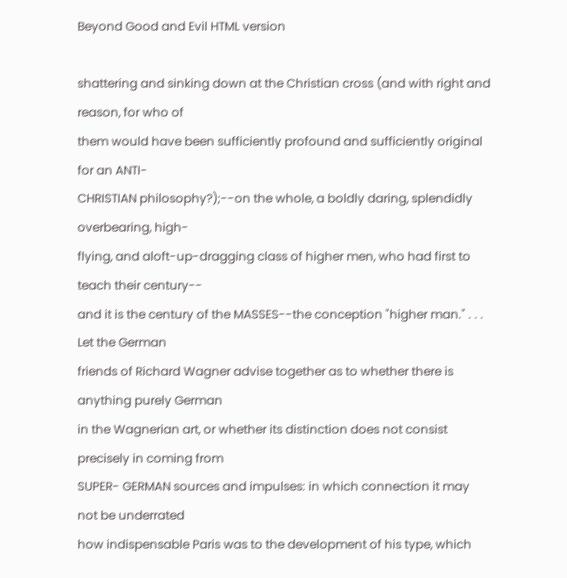Beyond Good and Evil HTML version

shattering and sinking down at the Christian cross (and with right and reason, for who of
them would have been sufficiently profound and sufficiently original for an ANTI-
CHRISTIAN philosophy?);--on the whole, a boldly daring, splendidly overbearing, high-
flying, and aloft-up-dragging class of higher men, who had first to teach their century--
and it is the century of the MASSES--the conception "higher man." . . . Let the German
friends of Richard Wagner advise together as to whether there is anything purely German
in the Wagnerian art, or whether its distinction does not consist precisely in coming from
SUPER- GERMAN sources and impulses: in which connection it may not be underrated
how indispensable Paris was to the development of his type, which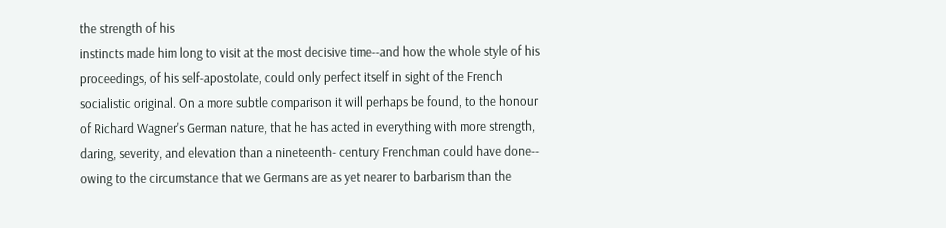the strength of his
instincts made him long to visit at the most decisive time--and how the whole style of his
proceedings, of his self-apostolate, could only perfect itself in sight of the French
socialistic original. On a more subtle comparison it will perhaps be found, to the honour
of Richard Wagner's German nature, that he has acted in everything with more strength,
daring, severity, and elevation than a nineteenth- century Frenchman could have done--
owing to the circumstance that we Germans are as yet nearer to barbarism than the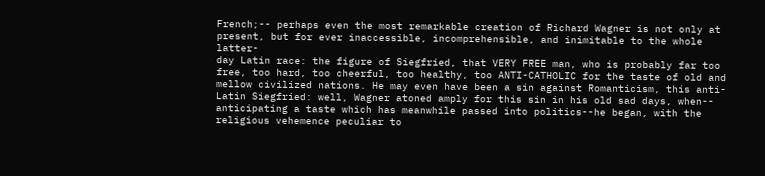French;-- perhaps even the most remarkable creation of Richard Wagner is not only at
present, but for ever inaccessible, incomprehensible, and inimitable to the whole latter-
day Latin race: the figure of Siegfried, that VERY FREE man, who is probably far too
free, too hard, too cheerful, too healthy, too ANTI-CATHOLIC for the taste of old and
mellow civilized nations. He may even have been a sin against Romanticism, this anti-
Latin Siegfried: well, Wagner atoned amply for this sin in his old sad days, when--
anticipating a taste which has meanwhile passed into politics--he began, with the
religious vehemence peculiar to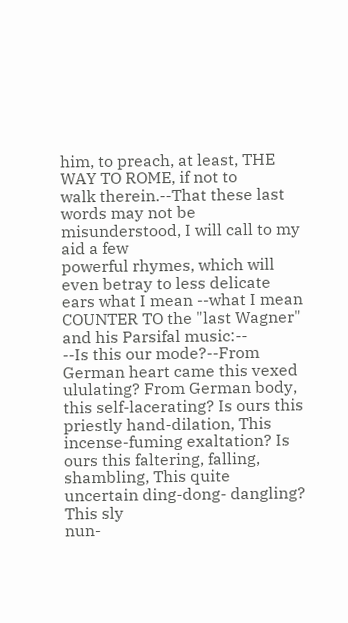him, to preach, at least, THE WAY TO ROME, if not to
walk therein.--That these last words may not be misunderstood, I will call to my aid a few
powerful rhymes, which will even betray to less delicate ears what I mean --what I mean
COUNTER TO the "last Wagner" and his Parsifal music:--
--Is this our mode?--From German heart came this vexed ululating? From German body,
this self-lacerating? Is ours this priestly hand-dilation, This incense-fuming exaltation? Is
ours this faltering, falling, shambling, This quite uncertain ding-dong- dangling? This sly
nun-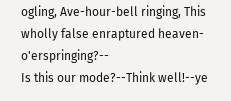ogling, Ave-hour-bell ringing, This wholly false enraptured heaven-o'erspringing?--
Is this our mode?--Think well!--ye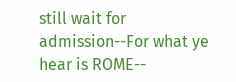still wait for admission--For what ye hear is ROME--